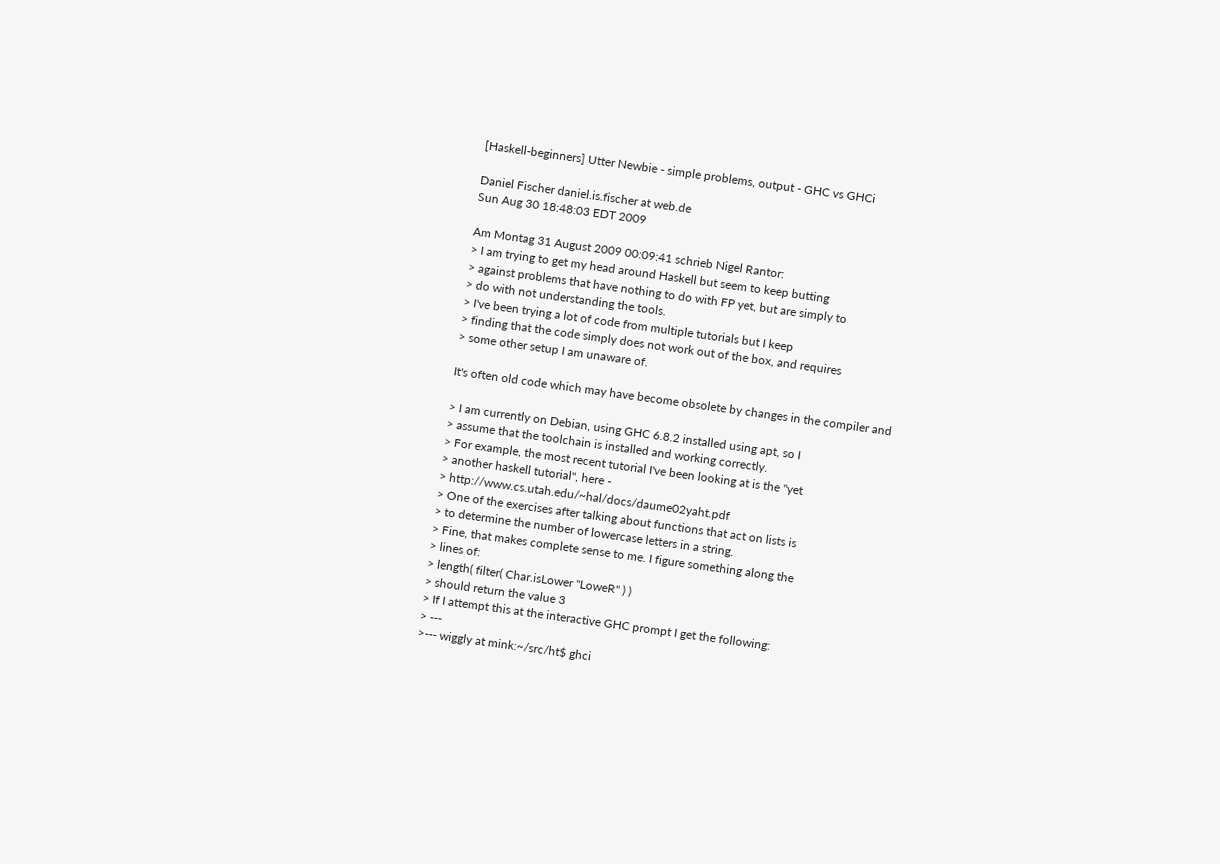[Haskell-beginners] Utter Newbie - simple problems, output - GHC vs GHCi

Daniel Fischer daniel.is.fischer at web.de
Sun Aug 30 18:48:03 EDT 2009

Am Montag 31 August 2009 00:09:41 schrieb Nigel Rantor:
> I am trying to get my head around Haskell but seem to keep butting
> against problems that have nothing to do with FP yet, but are simply to
> do with not understanding the tools.
> I've been trying a lot of code from multiple tutorials but I keep
> finding that the code simply does not work out of the box, and requires
> some other setup I am unaware of.

It's often old code which may have become obsolete by changes in the compiler and

> I am currently on Debian, using GHC 6.8.2 installed using apt, so I
> assume that the toolchain is installed and working correctly.
> For example, the most recent tutorial I've been looking at is the "yet
> another haskell tutorial", here -
> http://www.cs.utah.edu/~hal/docs/daume02yaht.pdf
> One of the exercises after talking about functions that act on lists is
> to determine the number of lowercase letters in a string.
> Fine, that makes complete sense to me. I figure something along the
> lines of:
> length( filter( Char.isLower "LoweR" ) )
> should return the value 3
> If I attempt this at the interactive GHC prompt I get the following:
> ---
>--- wiggly at mink:~/src/ht$ ghci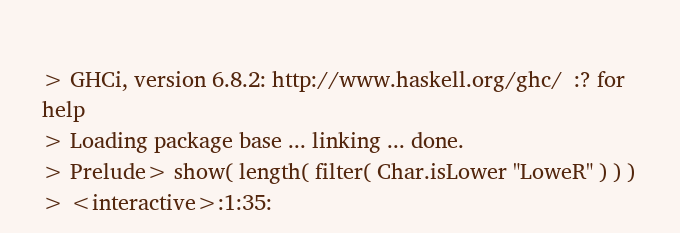> GHCi, version 6.8.2: http://www.haskell.org/ghc/  :? for help
> Loading package base ... linking ... done.
> Prelude> show( length( filter( Char.isLower "LoweR" ) ) )
> <interactive>:1:35: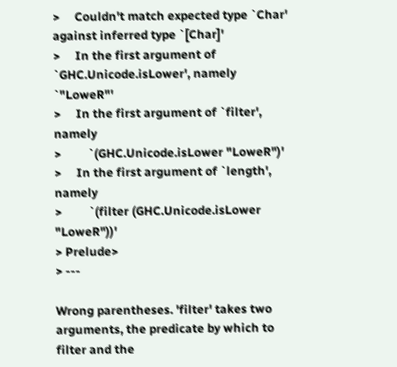>     Couldn't match expected type `Char' against inferred type `[Char]'
>     In the first argument of `GHC.Unicode.isLower', namely `"LoweR"'
>     In the first argument of `filter', namely
>         `(GHC.Unicode.isLower "LoweR")'
>     In the first argument of `length', namely
>         `(filter (GHC.Unicode.isLower "LoweR"))'
> Prelude>
> ---

Wrong parentheses. 'filter' takes two arguments, the predicate by which to filter and the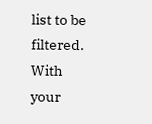list to be filtered. With your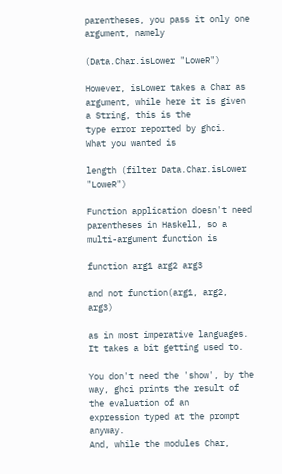parentheses, you pass it only one argument, namely

(Data.Char.isLower "LoweR")

However, isLower takes a Char as argument, while here it is given a String, this is the
type error reported by ghci.
What you wanted is

length (filter Data.Char.isLower "LoweR")

Function application doesn't need parentheses in Haskell, so a multi-argument function is

function arg1 arg2 arg3

and not function(arg1, arg2, arg3)

as in most imperative languages. It takes a bit getting used to.

You don't need the 'show', by the way, ghci prints the result of the evaluation of an
expression typed at the prompt anyway.
And, while the modules Char,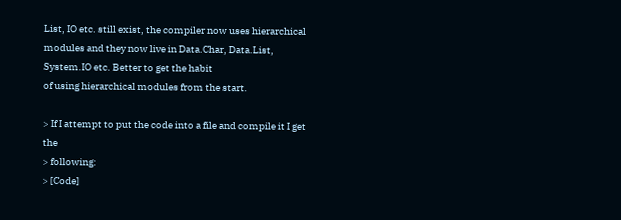List, IO etc. still exist, the compiler now uses hierarchical
modules and they now live in Data.Char, Data.List, System.IO etc. Better to get the habit
of using hierarchical modules from the start.

> If I attempt to put the code into a file and compile it I get the
> following:
> [Code]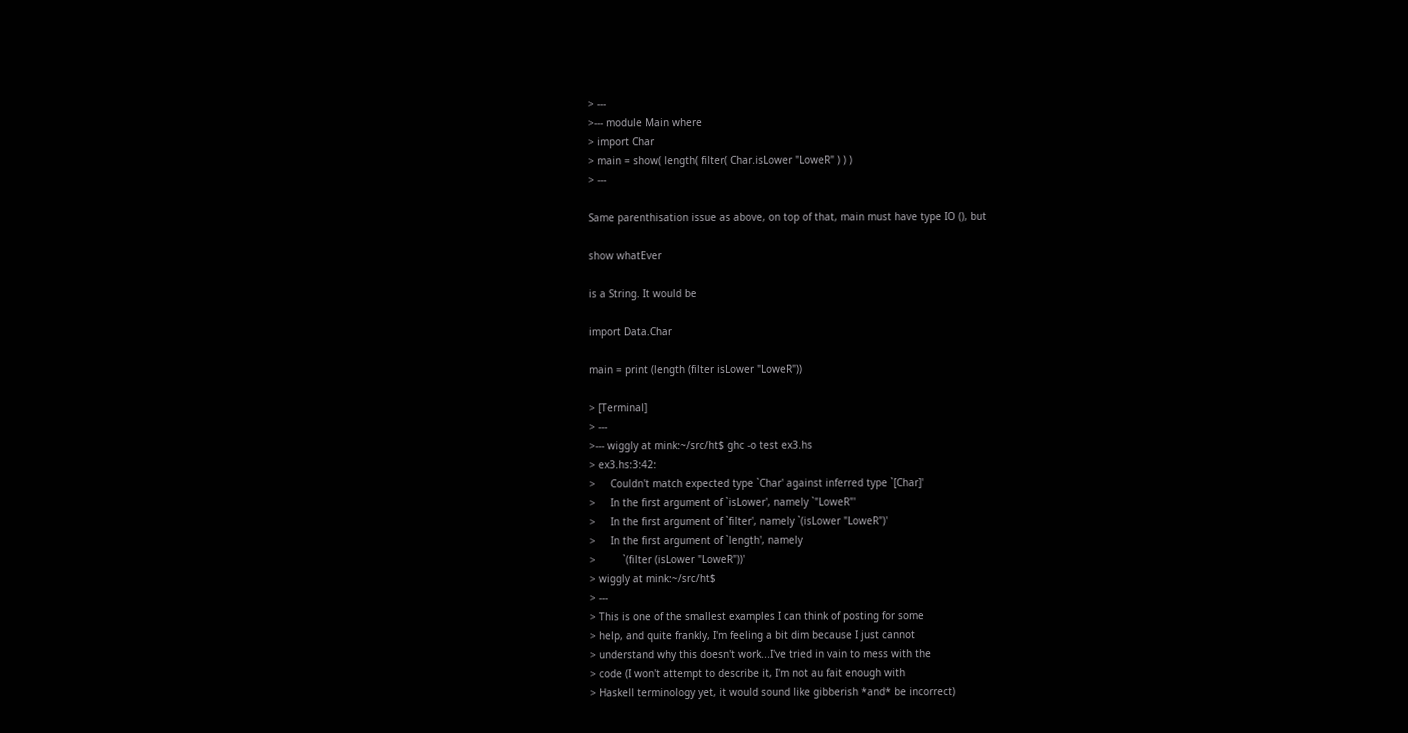> ---
>--- module Main where
> import Char
> main = show( length( filter( Char.isLower "LoweR" ) ) )
> ---

Same parenthisation issue as above, on top of that, main must have type IO (), but

show whatEver

is a String. It would be

import Data.Char

main = print (length (filter isLower "LoweR"))

> [Terminal]
> ---
>--- wiggly at mink:~/src/ht$ ghc -o test ex3.hs
> ex3.hs:3:42:
>     Couldn't match expected type `Char' against inferred type `[Char]'
>     In the first argument of `isLower', namely `"LoweR"'
>     In the first argument of `filter', namely `(isLower "LoweR")'
>     In the first argument of `length', namely
>         `(filter (isLower "LoweR"))'
> wiggly at mink:~/src/ht$
> ---
> This is one of the smallest examples I can think of posting for some
> help, and quite frankly, I'm feeling a bit dim because I just cannot
> understand why this doesn't work...I've tried in vain to mess with the
> code (I won't attempt to describe it, I'm not au fait enough with
> Haskell terminology yet, it would sound like gibberish *and* be incorrect)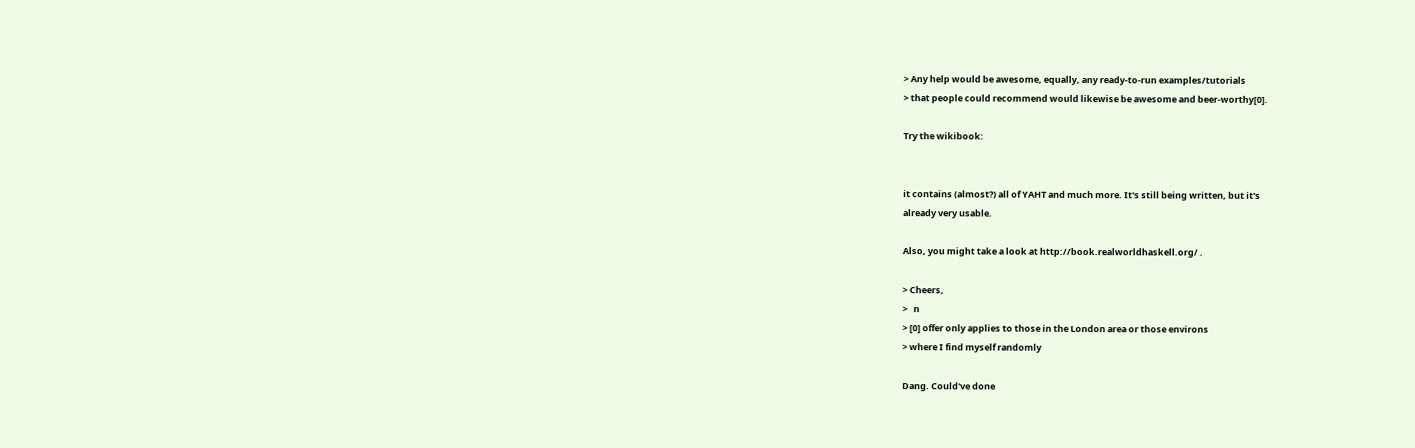> Any help would be awesome, equally, any ready-to-run examples/tutorials
> that people could recommend would likewise be awesome and beer-worthy[0].

Try the wikibook:


it contains (almost?) all of YAHT and much more. It's still being written, but it's
already very usable.

Also, you might take a look at http://book.realworldhaskell.org/ .

> Cheers,
>   n
> [0] offer only applies to those in the London area or those environs
> where I find myself randomly

Dang. Could've done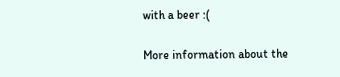with a beer :(

More information about the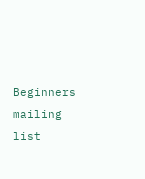Beginners mailing list